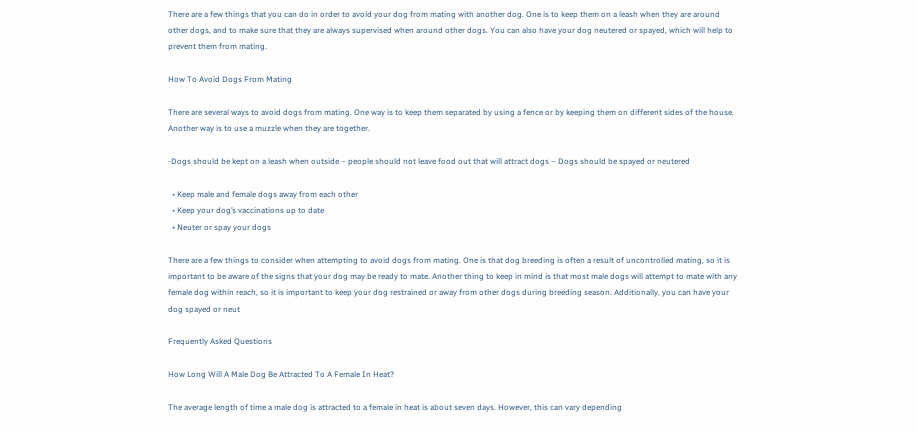There are a few things that you can do in order to avoid your dog from mating with another dog. One is to keep them on a leash when they are around other dogs, and to make sure that they are always supervised when around other dogs. You can also have your dog neutered or spayed, which will help to prevent them from mating.

How To Avoid Dogs From Mating

There are several ways to avoid dogs from mating. One way is to keep them separated by using a fence or by keeping them on different sides of the house. Another way is to use a muzzle when they are together.

-Dogs should be kept on a leash when outside – people should not leave food out that will attract dogs – Dogs should be spayed or neutered

  • Keep male and female dogs away from each other
  • Keep your dog’s vaccinations up to date
  • Neuter or spay your dogs

There are a few things to consider when attempting to avoid dogs from mating. One is that dog breeding is often a result of uncontrolled mating, so it is important to be aware of the signs that your dog may be ready to mate. Another thing to keep in mind is that most male dogs will attempt to mate with any female dog within reach, so it is important to keep your dog restrained or away from other dogs during breeding season. Additionally, you can have your dog spayed or neut

Frequently Asked Questions

How Long Will A Male Dog Be Attracted To A Female In Heat?

The average length of time a male dog is attracted to a female in heat is about seven days. However, this can vary depending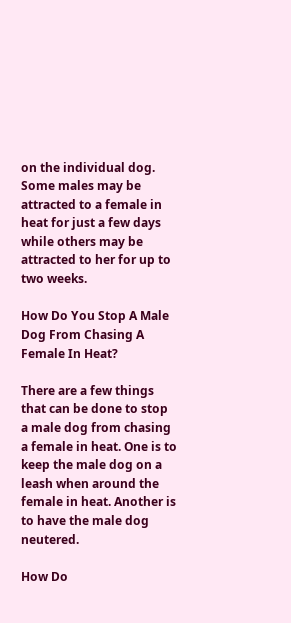on the individual dog. Some males may be attracted to a female in heat for just a few days while others may be attracted to her for up to two weeks.

How Do You Stop A Male Dog From Chasing A Female In Heat?

There are a few things that can be done to stop a male dog from chasing a female in heat. One is to keep the male dog on a leash when around the female in heat. Another is to have the male dog neutered.

How Do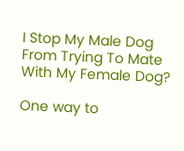I Stop My Male Dog From Trying To Mate With My Female Dog?

One way to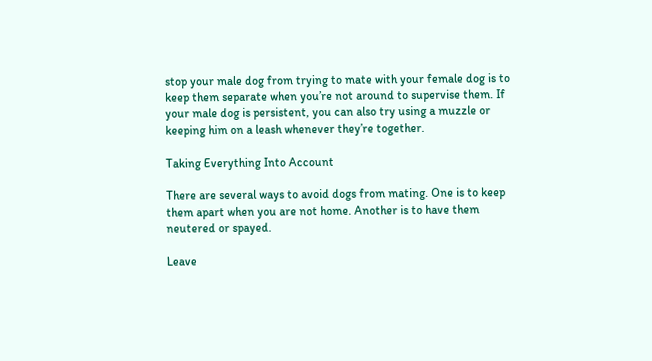stop your male dog from trying to mate with your female dog is to keep them separate when you’re not around to supervise them. If your male dog is persistent, you can also try using a muzzle or keeping him on a leash whenever they’re together.

Taking Everything Into Account

There are several ways to avoid dogs from mating. One is to keep them apart when you are not home. Another is to have them neutered or spayed.

Leave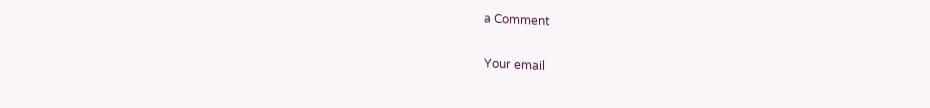a Comment

Your email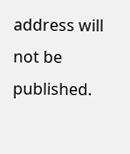address will not be published.